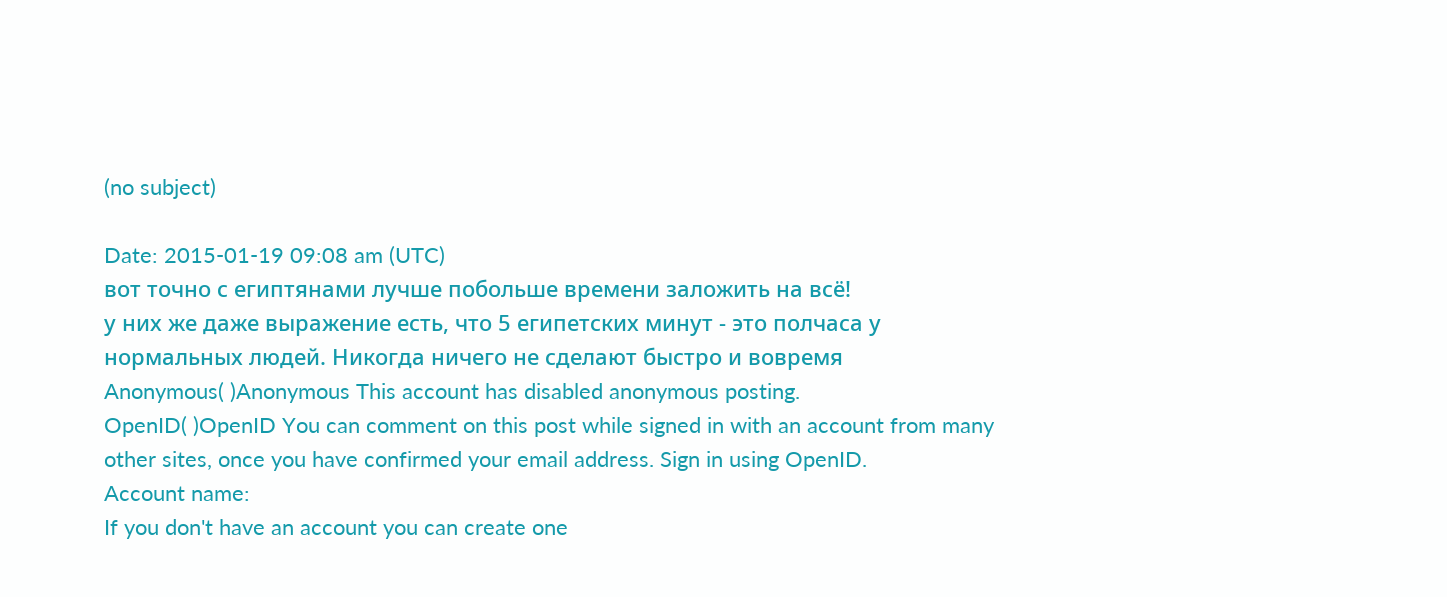(no subject)

Date: 2015-01-19 09:08 am (UTC)
вот точно с египтянами лучше побольше времени заложить на всё!
у них же даже выражение есть, что 5 египетских минут - это полчаса у нормальных людей. Никогда ничего не сделают быстро и вовремя
Anonymous( )Anonymous This account has disabled anonymous posting.
OpenID( )OpenID You can comment on this post while signed in with an account from many other sites, once you have confirmed your email address. Sign in using OpenID.
Account name:
If you don't have an account you can create one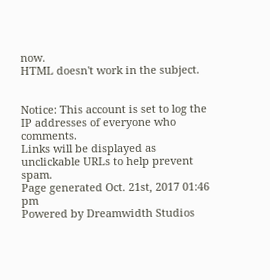now.
HTML doesn't work in the subject.


Notice: This account is set to log the IP addresses of everyone who comments.
Links will be displayed as unclickable URLs to help prevent spam.
Page generated Oct. 21st, 2017 01:46 pm
Powered by Dreamwidth Studios